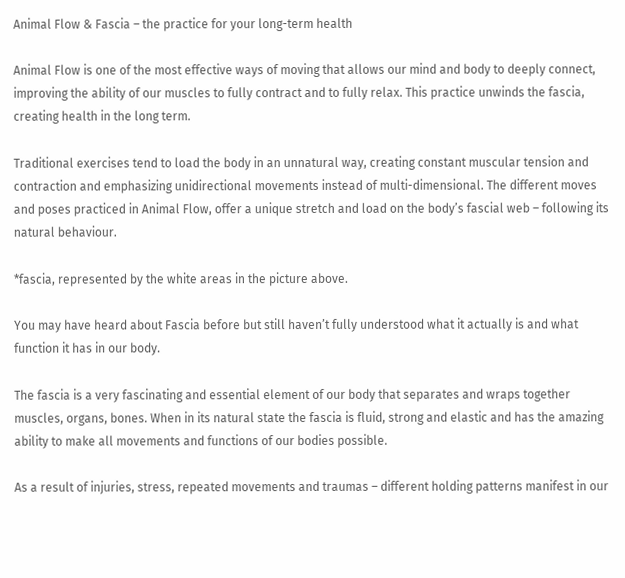Animal Flow & Fascia – the practice for your long-term health

Animal Flow is one of the most effective ways of moving that allows our mind and body to deeply connect, improving the ability of our muscles to fully contract and to fully relax. This practice unwinds the fascia, creating health in the long term.

Traditional exercises tend to load the body in an unnatural way, creating constant muscular tension and contraction and emphasizing unidirectional movements instead of multi-dimensional. The different moves and poses practiced in Animal Flow, offer a unique stretch and load on the body’s fascial web – following its natural behaviour.

*fascia, represented by the white areas in the picture above.

You may have heard about Fascia before but still haven’t fully understood what it actually is and what function it has in our body.

The fascia is a very fascinating and essential element of our body that separates and wraps together muscles, organs, bones. When in its natural state the fascia is fluid, strong and elastic and has the amazing ability to make all movements and functions of our bodies possible.

As a result of injuries, stress, repeated movements and traumas – different holding patterns manifest in our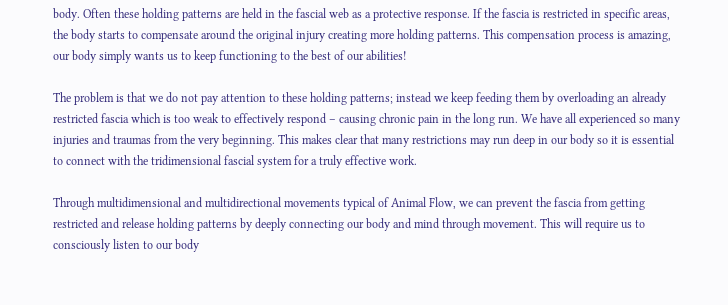body. Often these holding patterns are held in the fascial web as a protective response. If the fascia is restricted in specific areas, the body starts to compensate around the original injury creating more holding patterns. This compensation process is amazing, our body simply wants us to keep functioning to the best of our abilities!

The problem is that we do not pay attention to these holding patterns; instead we keep feeding them by overloading an already restricted fascia which is too weak to effectively respond – causing chronic pain in the long run. We have all experienced so many injuries and traumas from the very beginning. This makes clear that many restrictions may run deep in our body so it is essential to connect with the tridimensional fascial system for a truly effective work.

Through multidimensional and multidirectional movements typical of Animal Flow, we can prevent the fascia from getting restricted and release holding patterns by deeply connecting our body and mind through movement. This will require us to consciously listen to our body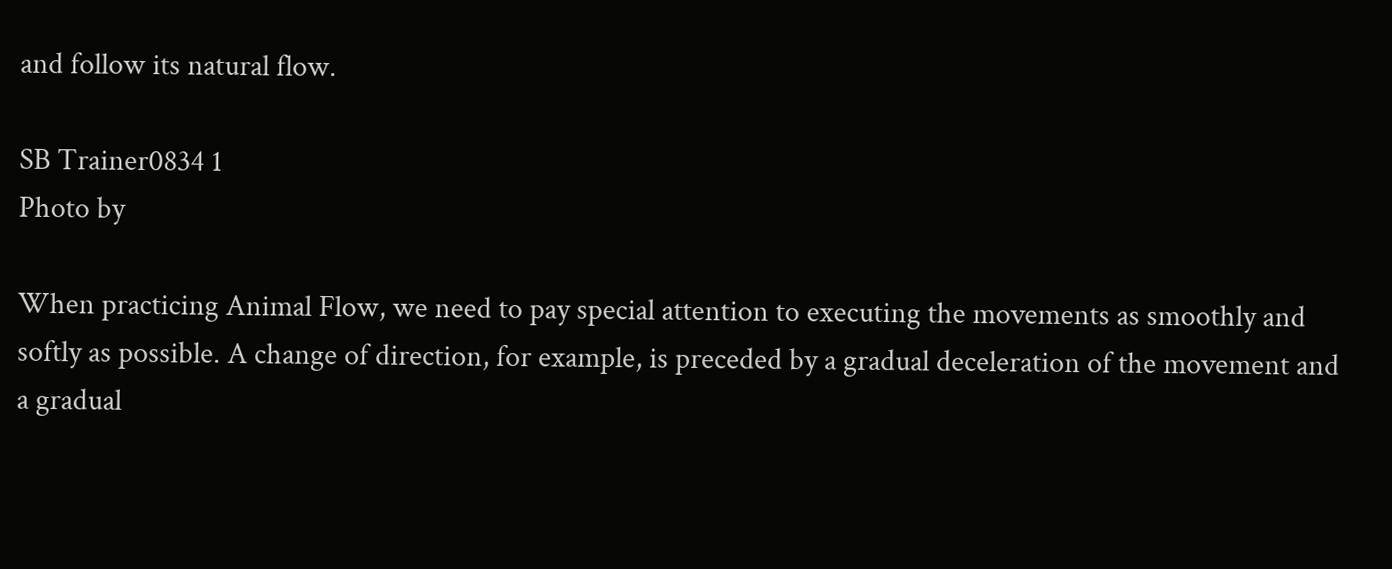and follow its natural flow.

SB Trainer0834 1
Photo by

When practicing Animal Flow, we need to pay special attention to executing the movements as smoothly and softly as possible. A change of direction, for example, is preceded by a gradual deceleration of the movement and a gradual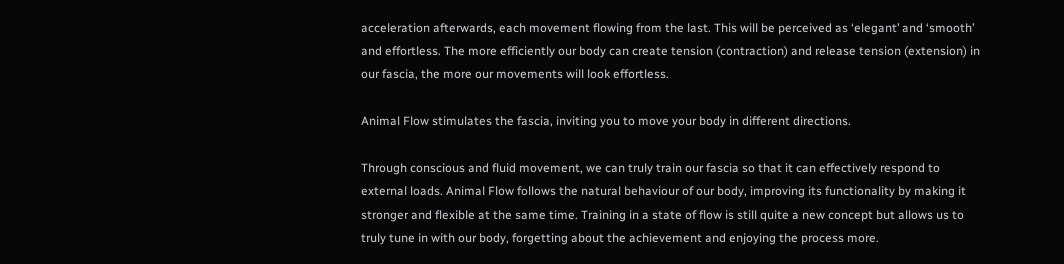acceleration afterwards, each movement flowing from the last. This will be perceived as ‘elegant’ and ‘smooth’ and effortless. The more efficiently our body can create tension (contraction) and release tension (extension) in our fascia, the more our movements will look effortless.

Animal Flow stimulates the fascia, inviting you to move your body in different directions.

Through conscious and fluid movement, we can truly train our fascia so that it can effectively respond to external loads. Animal Flow follows the natural behaviour of our body, improving its functionality by making it stronger and flexible at the same time. Training in a state of flow is still quite a new concept but allows us to truly tune in with our body, forgetting about the achievement and enjoying the process more.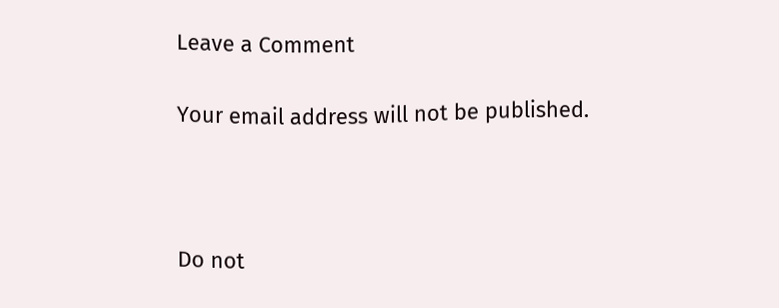Leave a Comment

Your email address will not be published.



Do not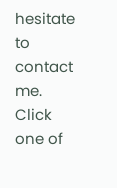hesitate to contact me. Click one of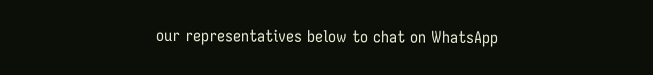our representatives below to chat on WhatsApp